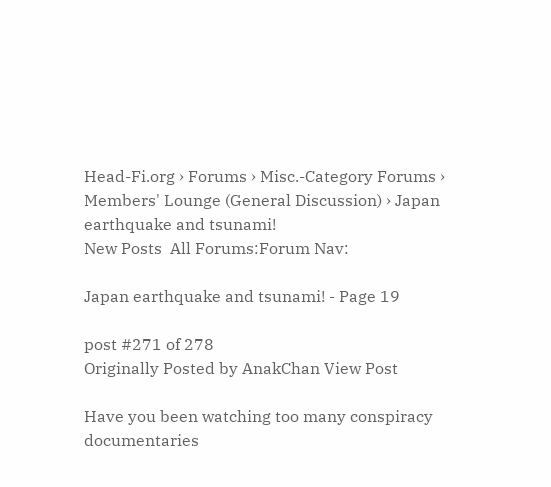Head-Fi.org › Forums › Misc.-Category Forums › Members' Lounge (General Discussion) › Japan earthquake and tsunami!
New Posts  All Forums:Forum Nav:

Japan earthquake and tsunami! - Page 19

post #271 of 278
Originally Posted by AnakChan View Post

Have you been watching too many conspiracy documentaries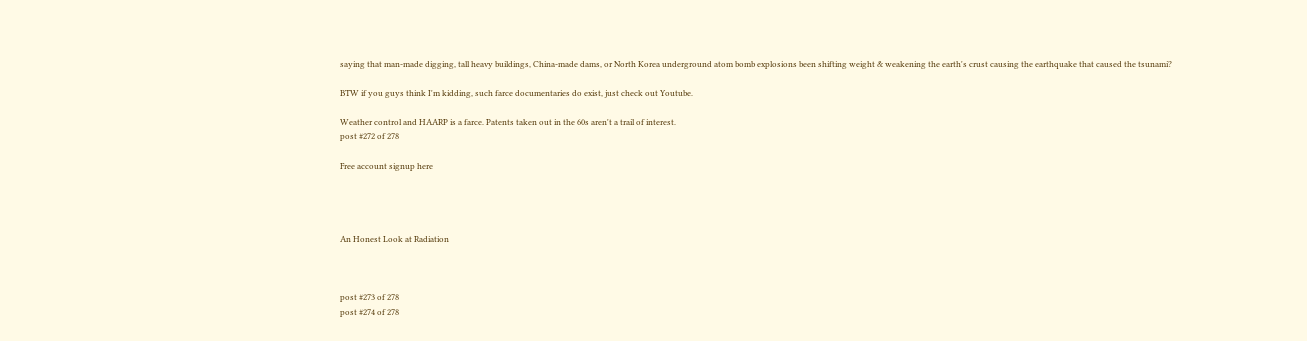saying that man-made digging, tall heavy buildings, China-made dams, or North Korea underground atom bomb explosions been shifting weight & weakening the earth's crust causing the earthquake that caused the tsunami?

BTW if you guys think I'm kidding, such farce documentaries do exist, just check out Youtube.

Weather control and HAARP is a farce. Patents taken out in the 60s aren't a trail of interest.
post #272 of 278

Free account signup here




An Honest Look at Radiation



post #273 of 278
post #274 of 278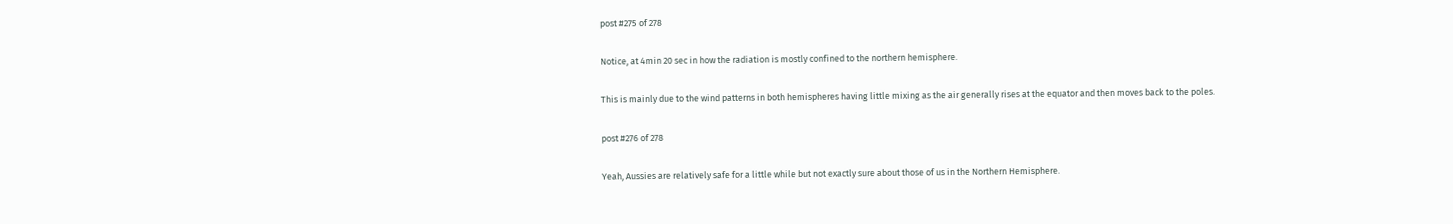post #275 of 278

Notice, at 4min 20 sec in how the radiation is mostly confined to the northern hemisphere.

This is mainly due to the wind patterns in both hemispheres having little mixing as the air generally rises at the equator and then moves back to the poles.

post #276 of 278

Yeah, Aussies are relatively safe for a little while but not exactly sure about those of us in the Northern Hemisphere.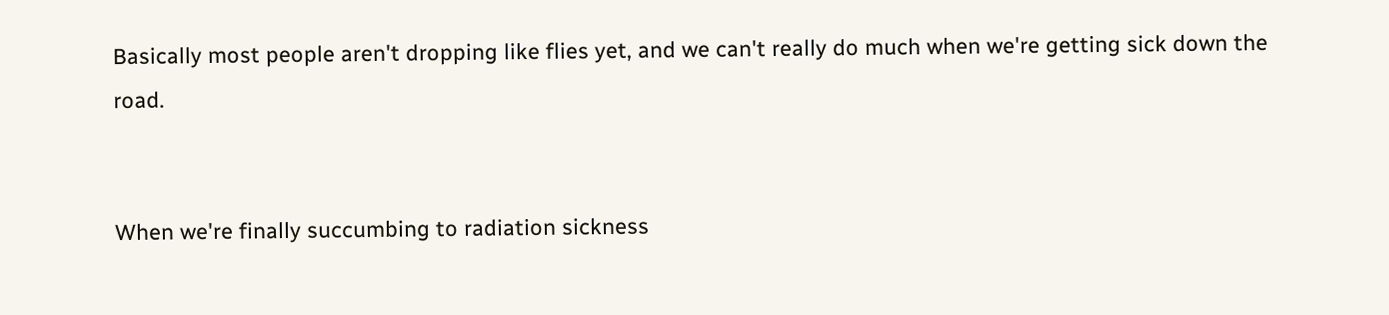Basically most people aren't dropping like flies yet, and we can't really do much when we're getting sick down the road.


When we're finally succumbing to radiation sickness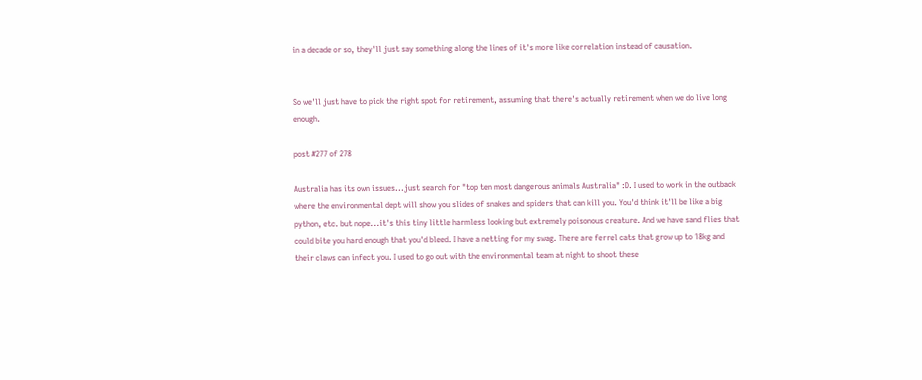in a decade or so, they'll just say something along the lines of it's more like correlation instead of causation.


So we'll just have to pick the right spot for retirement, assuming that there's actually retirement when we do live long enough.

post #277 of 278

Australia has its own issues...just search for "top ten most dangerous animals Australia" :D. I used to work in the outback where the environmental dept will show you slides of snakes and spiders that can kill you. You'd think it'll be like a big python, etc. but nope...it's this tiny little harmless looking but extremely poisonous creature. And we have sand flies that could bite you hard enough that you'd bleed. I have a netting for my swag. There are ferrel cats that grow up to 18kg and their claws can infect you. I used to go out with the environmental team at night to shoot these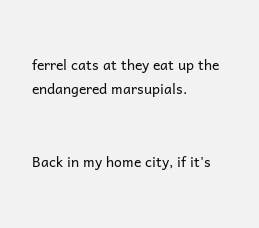ferrel cats at they eat up the endangered marsupials.


Back in my home city, if it's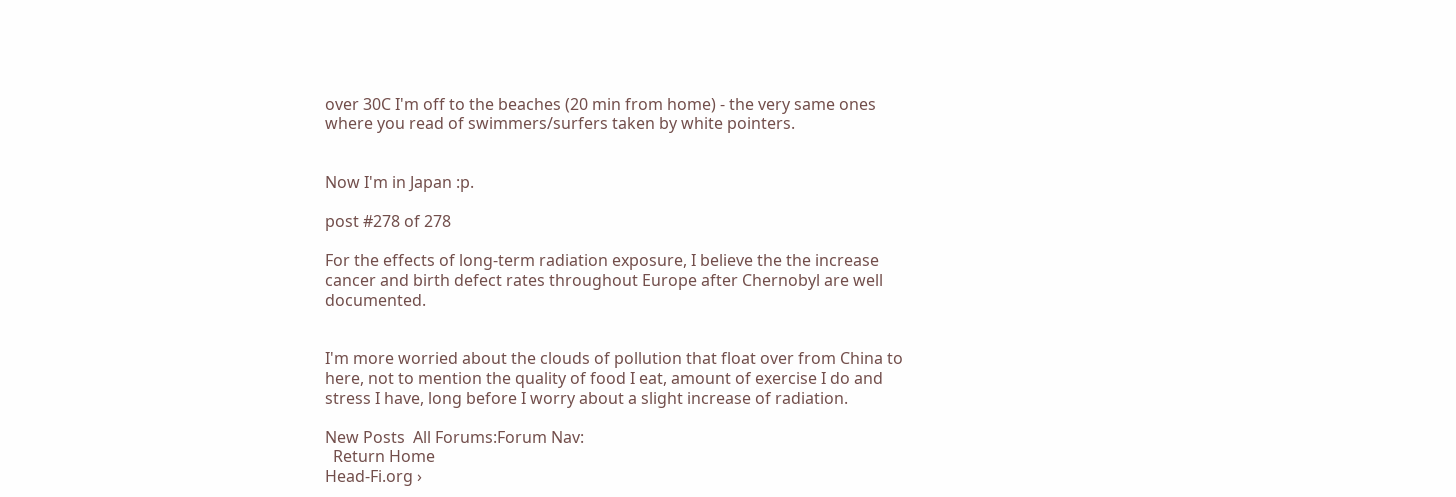over 30C I'm off to the beaches (20 min from home) - the very same ones where you read of swimmers/surfers taken by white pointers.


Now I'm in Japan :p.

post #278 of 278

For the effects of long-term radiation exposure, I believe the the increase cancer and birth defect rates throughout Europe after Chernobyl are well documented.


I'm more worried about the clouds of pollution that float over from China to here, not to mention the quality of food I eat, amount of exercise I do and stress I have, long before I worry about a slight increase of radiation.

New Posts  All Forums:Forum Nav:
  Return Home
Head-Fi.org ›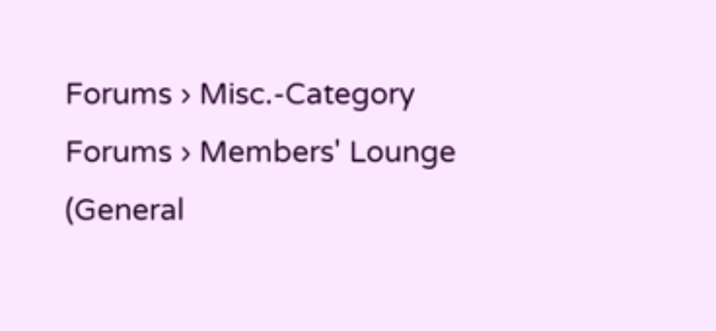Forums › Misc.-Category Forums › Members' Lounge (General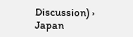Discussion) › Japan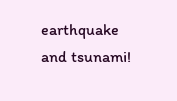earthquake and tsunami!